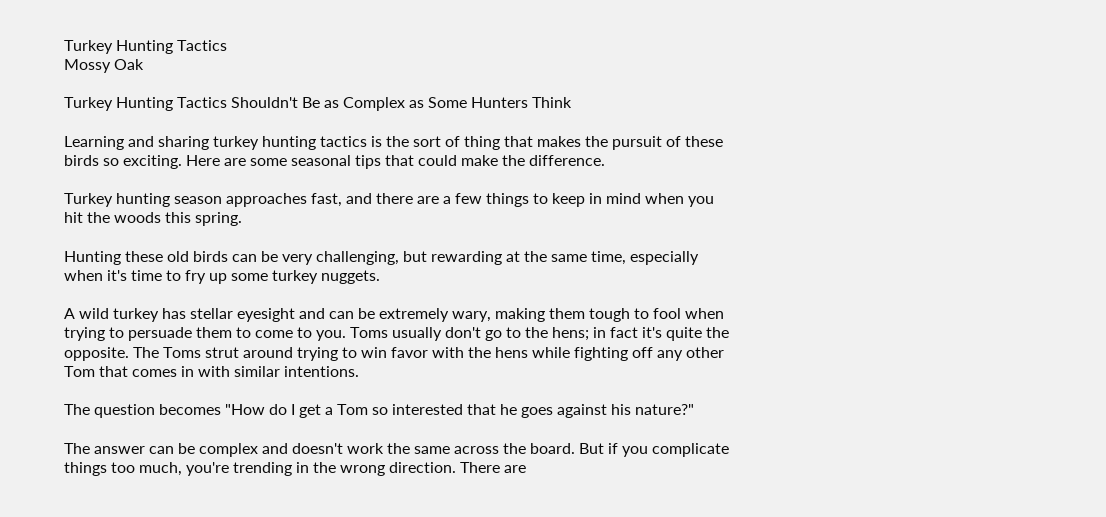Turkey Hunting Tactics
Mossy Oak

Turkey Hunting Tactics Shouldn't Be as Complex as Some Hunters Think

Learning and sharing turkey hunting tactics is the sort of thing that makes the pursuit of these birds so exciting. Here are some seasonal tips that could make the difference.

Turkey hunting season approaches fast, and there are a few things to keep in mind when you hit the woods this spring.

Hunting these old birds can be very challenging, but rewarding at the same time, especially when it's time to fry up some turkey nuggets.

A wild turkey has stellar eyesight and can be extremely wary, making them tough to fool when trying to persuade them to come to you. Toms usually don't go to the hens; in fact it's quite the opposite. The Toms strut around trying to win favor with the hens while fighting off any other Tom that comes in with similar intentions.

The question becomes "How do I get a Tom so interested that he goes against his nature?"

The answer can be complex and doesn't work the same across the board. But if you complicate things too much, you're trending in the wrong direction. There are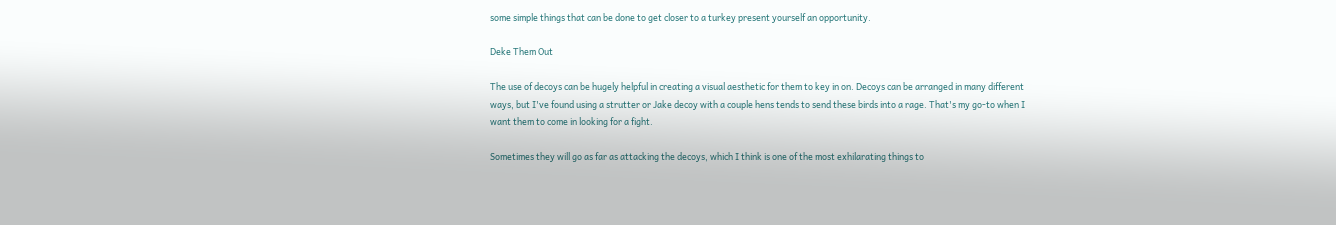some simple things that can be done to get closer to a turkey present yourself an opportunity.

Deke Them Out

The use of decoys can be hugely helpful in creating a visual aesthetic for them to key in on. Decoys can be arranged in many different ways, but I've found using a strutter or Jake decoy with a couple hens tends to send these birds into a rage. That's my go-to when I want them to come in looking for a fight.

Sometimes they will go as far as attacking the decoys, which I think is one of the most exhilarating things to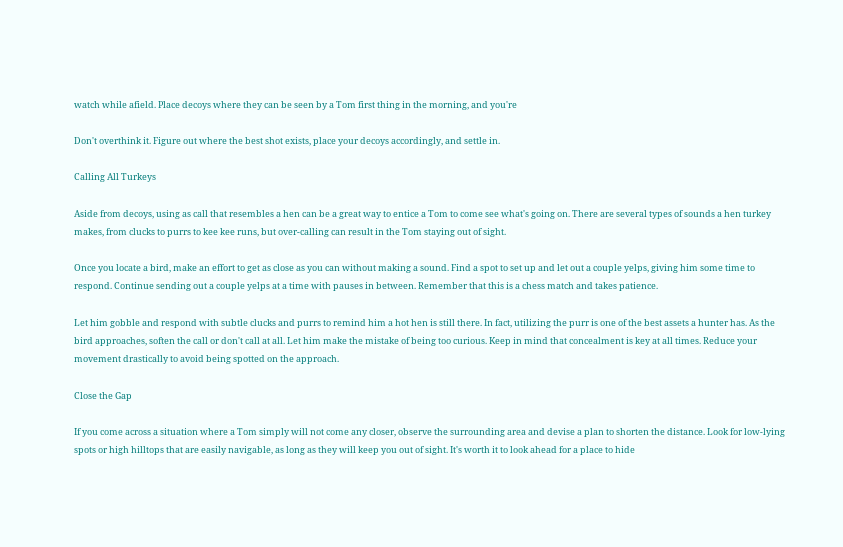watch while afield. Place decoys where they can be seen by a Tom first thing in the morning, and you're

Don't overthink it. Figure out where the best shot exists, place your decoys accordingly, and settle in.

Calling All Turkeys

Aside from decoys, using as call that resembles a hen can be a great way to entice a Tom to come see what's going on. There are several types of sounds a hen turkey makes, from clucks to purrs to kee kee runs, but over-calling can result in the Tom staying out of sight.

Once you locate a bird, make an effort to get as close as you can without making a sound. Find a spot to set up and let out a couple yelps, giving him some time to respond. Continue sending out a couple yelps at a time with pauses in between. Remember that this is a chess match and takes patience.

Let him gobble and respond with subtle clucks and purrs to remind him a hot hen is still there. In fact, utilizing the purr is one of the best assets a hunter has. As the bird approaches, soften the call or don't call at all. Let him make the mistake of being too curious. Keep in mind that concealment is key at all times. Reduce your movement drastically to avoid being spotted on the approach.

Close the Gap

If you come across a situation where a Tom simply will not come any closer, observe the surrounding area and devise a plan to shorten the distance. Look for low-lying spots or high hilltops that are easily navigable, as long as they will keep you out of sight. It's worth it to look ahead for a place to hide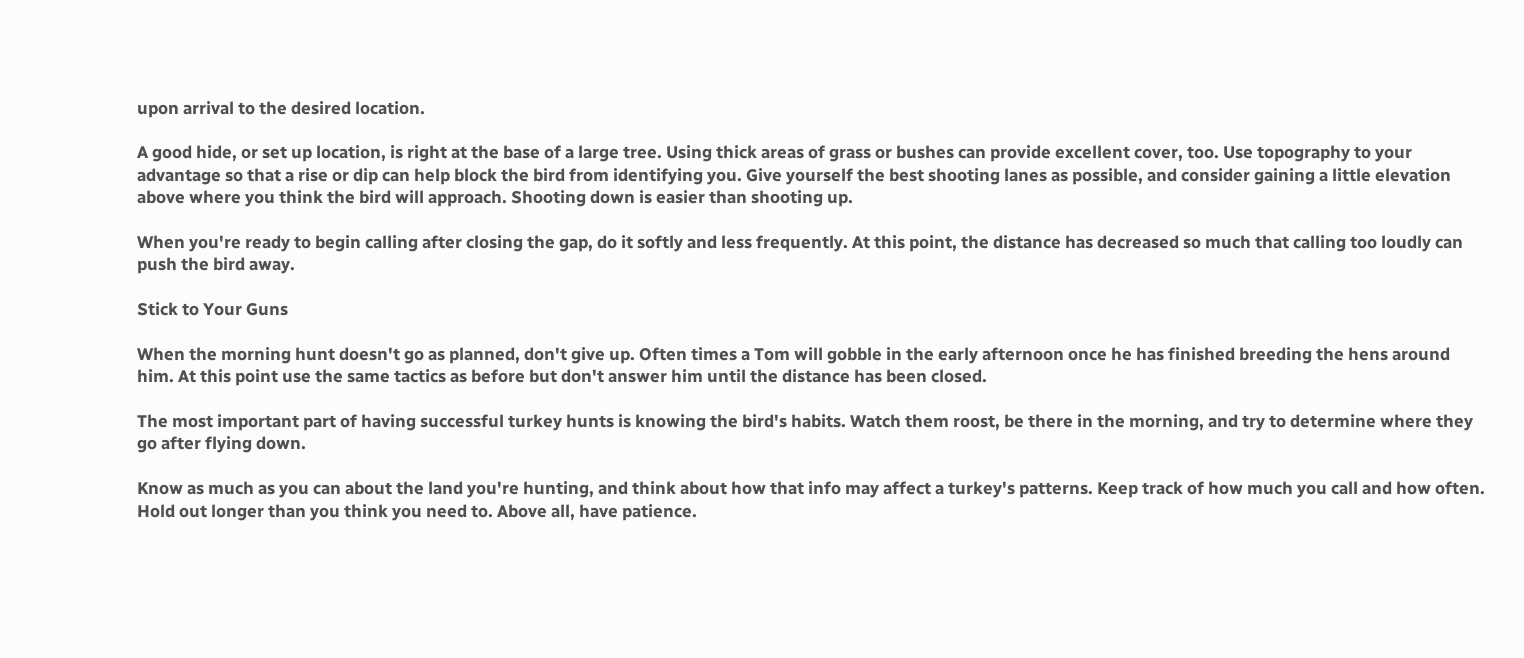upon arrival to the desired location.

A good hide, or set up location, is right at the base of a large tree. Using thick areas of grass or bushes can provide excellent cover, too. Use topography to your advantage so that a rise or dip can help block the bird from identifying you. Give yourself the best shooting lanes as possible, and consider gaining a little elevation above where you think the bird will approach. Shooting down is easier than shooting up.

When you're ready to begin calling after closing the gap, do it softly and less frequently. At this point, the distance has decreased so much that calling too loudly can push the bird away.

Stick to Your Guns

When the morning hunt doesn't go as planned, don't give up. Often times a Tom will gobble in the early afternoon once he has finished breeding the hens around him. At this point use the same tactics as before but don't answer him until the distance has been closed.

The most important part of having successful turkey hunts is knowing the bird's habits. Watch them roost, be there in the morning, and try to determine where they go after flying down.

Know as much as you can about the land you're hunting, and think about how that info may affect a turkey's patterns. Keep track of how much you call and how often. Hold out longer than you think you need to. Above all, have patience.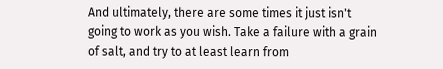And ultimately, there are some times it just isn't going to work as you wish. Take a failure with a grain of salt, and try to at least learn from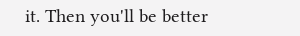it. Then you'll be better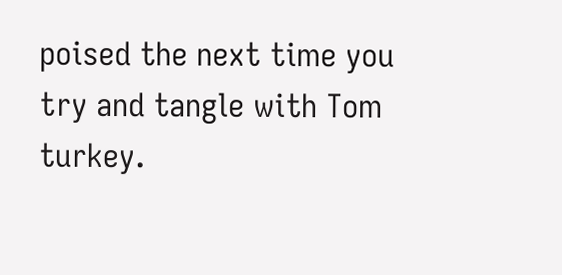poised the next time you try and tangle with Tom turkey.